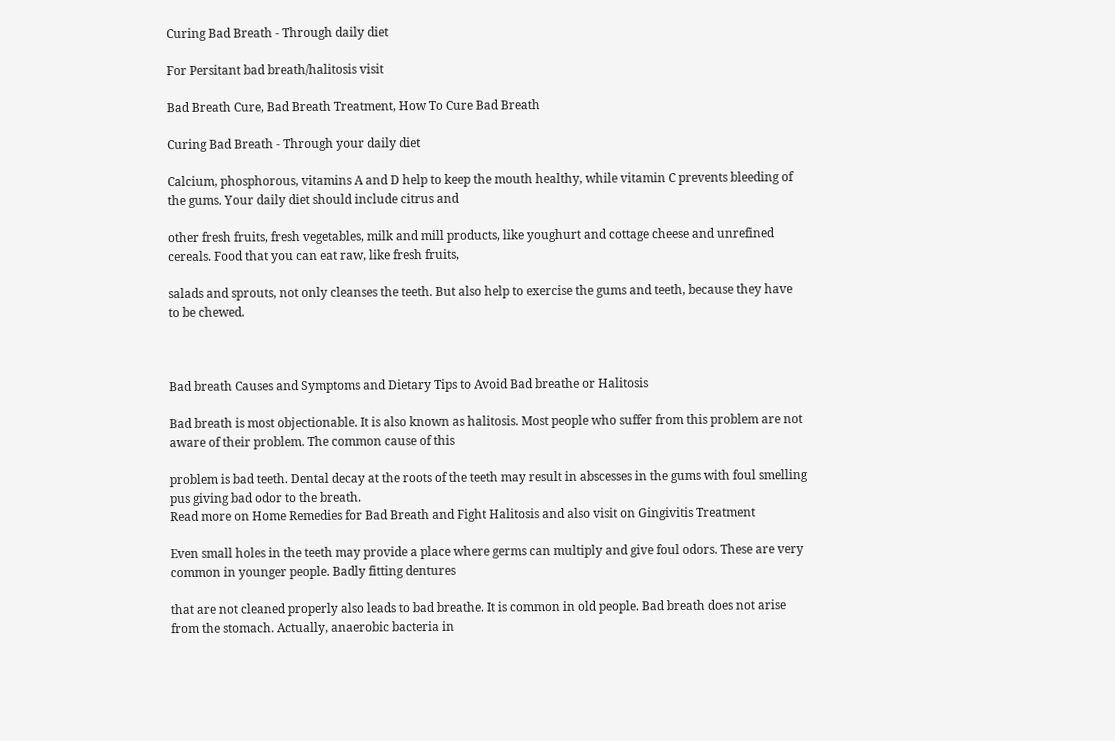Curing Bad Breath - Through daily diet

For Persitant bad breath/halitosis visit

Bad Breath Cure, Bad Breath Treatment, How To Cure Bad Breath

Curing Bad Breath - Through your daily diet

Calcium, phosphorous, vitamins A and D help to keep the mouth healthy, while vitamin C prevents bleeding of the gums. Your daily diet should include citrus and

other fresh fruits, fresh vegetables, milk and mill products, like youghurt and cottage cheese and unrefined cereals. Food that you can eat raw, like fresh fruits,

salads and sprouts, not only cleanses the teeth. But also help to exercise the gums and teeth, because they have to be chewed.



Bad breath Causes and Symptoms and Dietary Tips to Avoid Bad breathe or Halitosis

Bad breath is most objectionable. It is also known as halitosis. Most people who suffer from this problem are not aware of their problem. The common cause of this

problem is bad teeth. Dental decay at the roots of the teeth may result in abscesses in the gums with foul smelling pus giving bad odor to the breath.
Read more on Home Remedies for Bad Breath and Fight Halitosis and also visit on Gingivitis Treatment

Even small holes in the teeth may provide a place where germs can multiply and give foul odors. These are very common in younger people. Badly fitting dentures

that are not cleaned properly also leads to bad breathe. It is common in old people. Bad breath does not arise from the stomach. Actually, anaerobic bacteria in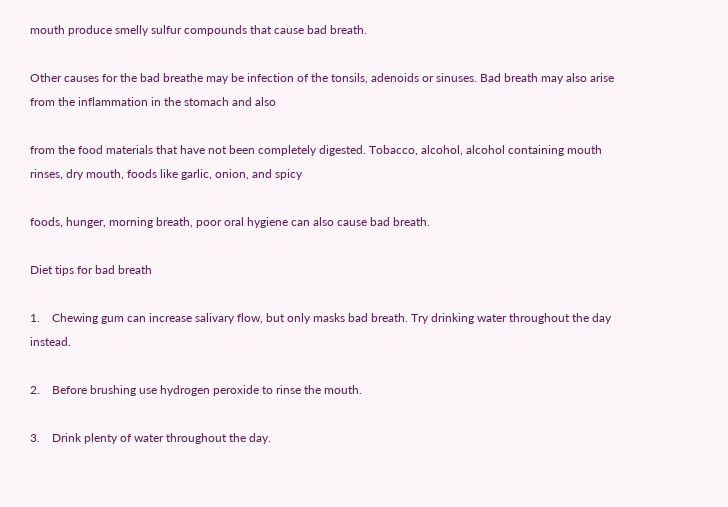mouth produce smelly sulfur compounds that cause bad breath.

Other causes for the bad breathe may be infection of the tonsils, adenoids or sinuses. Bad breath may also arise from the inflammation in the stomach and also

from the food materials that have not been completely digested. Tobacco, alcohol, alcohol containing mouth rinses, dry mouth, foods like garlic, onion, and spicy

foods, hunger, morning breath, poor oral hygiene can also cause bad breath.

Diet tips for bad breath

1.    Chewing gum can increase salivary flow, but only masks bad breath. Try drinking water throughout the day instead.

2.    Before brushing use hydrogen peroxide to rinse the mouth.

3.    Drink plenty of water throughout the day.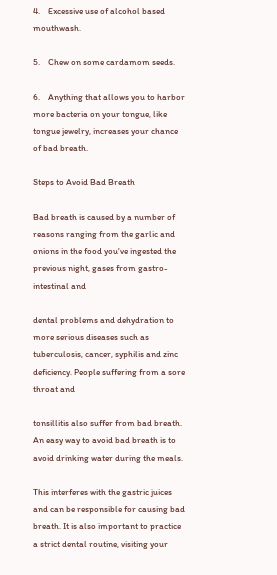4.    Excessive use of alcohol based mouthwash.

5.    Chew on some cardamom seeds.

6.    Anything that allows you to harbor more bacteria on your tongue, like tongue jewelry, increases your chance of bad breath.

Steps to Avoid Bad Breath

Bad breath is caused by a number of reasons ranging from the garlic and onions in the food you've ingested the previous night, gases from gastro-intestinal and

dental problems and dehydration to more serious diseases such as tuberculosis, cancer, syphilis and zinc deficiency. People suffering from a sore throat and

tonsillitis also suffer from bad breath. An easy way to avoid bad breath is to avoid drinking water during the meals.

This interferes with the gastric juices and can be responsible for causing bad breath. It is also important to practice a strict dental routine, visiting your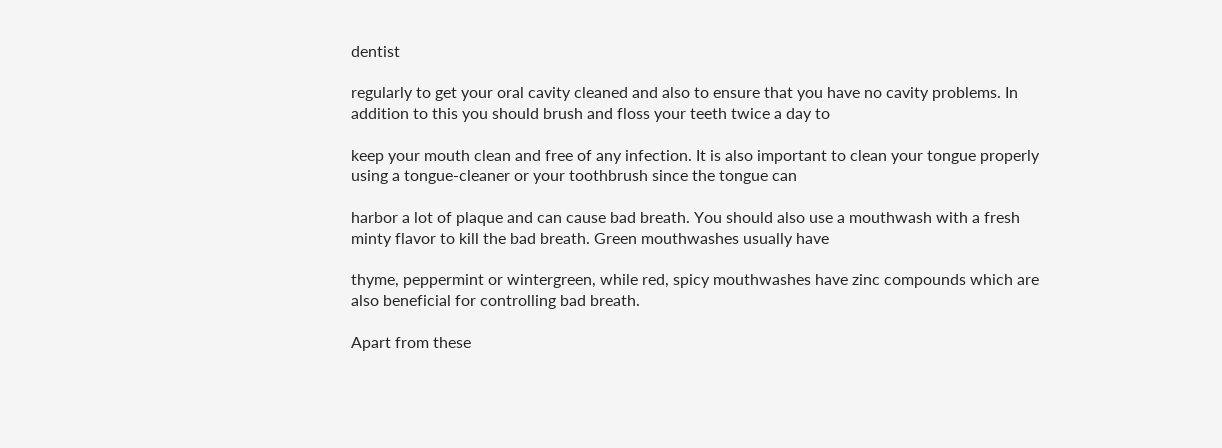dentist

regularly to get your oral cavity cleaned and also to ensure that you have no cavity problems. In addition to this you should brush and floss your teeth twice a day to

keep your mouth clean and free of any infection. It is also important to clean your tongue properly using a tongue-cleaner or your toothbrush since the tongue can

harbor a lot of plaque and can cause bad breath. You should also use a mouthwash with a fresh minty flavor to kill the bad breath. Green mouthwashes usually have

thyme, peppermint or wintergreen, while red, spicy mouthwashes have zinc compounds which are also beneficial for controlling bad breath.

Apart from these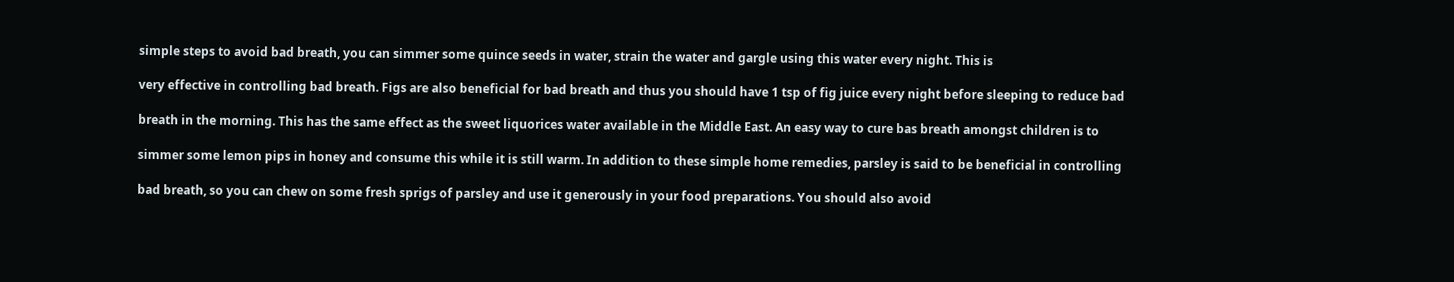simple steps to avoid bad breath, you can simmer some quince seeds in water, strain the water and gargle using this water every night. This is

very effective in controlling bad breath. Figs are also beneficial for bad breath and thus you should have 1 tsp of fig juice every night before sleeping to reduce bad

breath in the morning. This has the same effect as the sweet liquorices water available in the Middle East. An easy way to cure bas breath amongst children is to

simmer some lemon pips in honey and consume this while it is still warm. In addition to these simple home remedies, parsley is said to be beneficial in controlling

bad breath, so you can chew on some fresh sprigs of parsley and use it generously in your food preparations. You should also avoid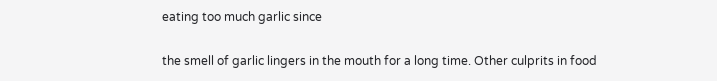eating too much garlic since

the smell of garlic lingers in the mouth for a long time. Other culprits in food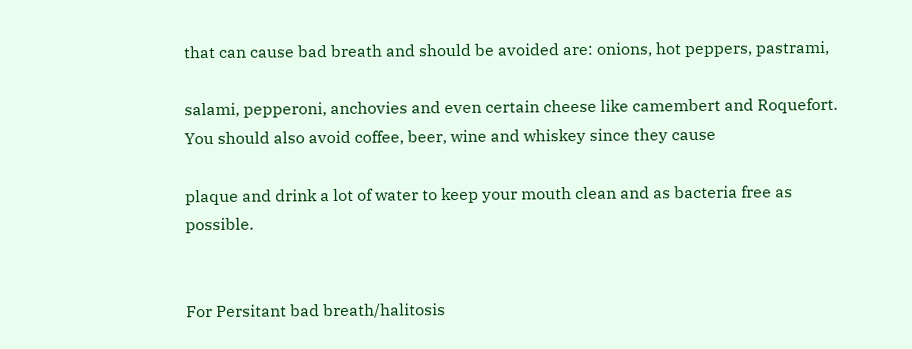that can cause bad breath and should be avoided are: onions, hot peppers, pastrami,

salami, pepperoni, anchovies and even certain cheese like camembert and Roquefort. You should also avoid coffee, beer, wine and whiskey since they cause

plaque and drink a lot of water to keep your mouth clean and as bacteria free as possible.


For Persitant bad breath/halitosis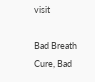visit

Bad Breath Cure, Bad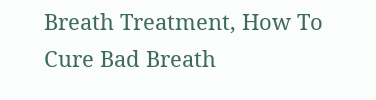Breath Treatment, How To Cure Bad Breath